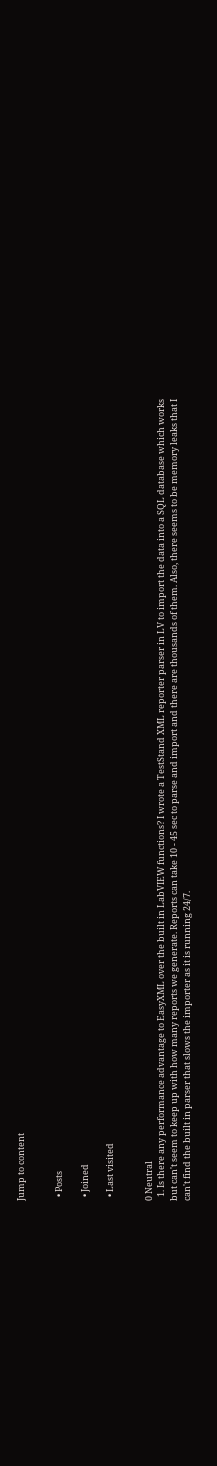Jump to content


  • Posts

  • Joined

  • Last visited


0 Neutral
  1. Is there any performance advantage to EasyXML over the built in LabVIEW functions? I wrote a TestStand XML reporter parser in LV to import the data into a SQL database which works but can't seem to keep up with how many reports we generate. Reports can take 10 - 45 sec to parse and import and there are thousands of them. Also, there seems to be memory leaks that I can't find the built in parser that slows the importer as it is running 24/7.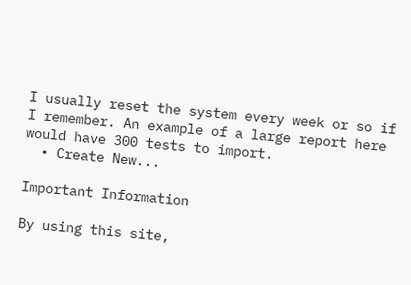I usually reset the system every week or so if I remember. An example of a large report here would have 300 tests to import.
  • Create New...

Important Information

By using this site,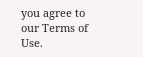you agree to our Terms of Use.